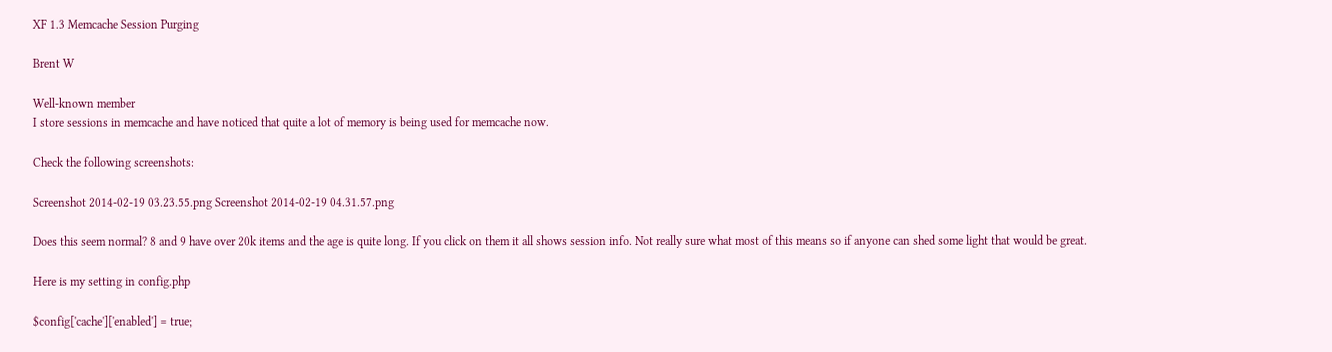XF 1.3 Memcache Session Purging

Brent W

Well-known member
I store sessions in memcache and have noticed that quite a lot of memory is being used for memcache now.

Check the following screenshots:

Screenshot 2014-02-19 03.23.55.png Screenshot 2014-02-19 04.31.57.png

Does this seem normal? 8 and 9 have over 20k items and the age is quite long. If you click on them it all shows session info. Not really sure what most of this means so if anyone can shed some light that would be great.

Here is my setting in config.php

$config['cache']['enabled'] = true;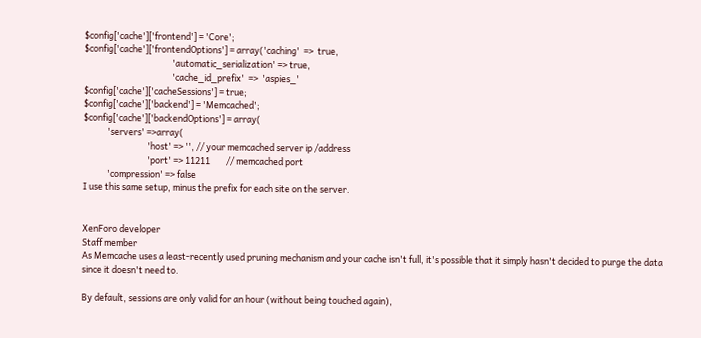$config['cache']['frontend'] = 'Core';
$config['cache']['frontendOptions'] = array('caching'  =>  true,
                                            'automatic_serialization' => true,
                                            'cache_id_prefix'  =>  'aspies_'
$config['cache']['cacheSessions'] = true;
$config['cache']['backend'] = 'Memcached';
$config['cache']['backendOptions'] = array(
            'servers' =>array(
                                'host' => '', // your memcached server ip /address
                                'port' => 11211        // memcached port
            'compression' => false
I use this same setup, minus the prefix for each site on the server.


XenForo developer
Staff member
As Memcache uses a least-recently used pruning mechanism and your cache isn't full, it's possible that it simply hasn't decided to purge the data since it doesn't need to.

By default, sessions are only valid for an hour (without being touched again),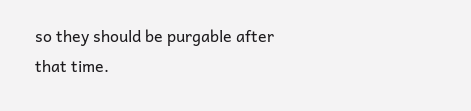so they should be purgable after that time.